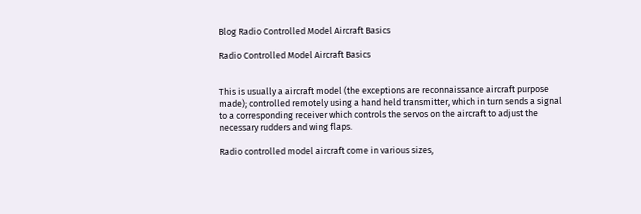Blog Radio Controlled Model Aircraft Basics

Radio Controlled Model Aircraft Basics


This is usually a aircraft model (the exceptions are reconnaissance aircraft purpose made); controlled remotely using a hand held transmitter, which in turn sends a signal to a corresponding receiver which controls the servos on the aircraft to adjust the necessary rudders and wing flaps.

Radio controlled model aircraft come in various sizes,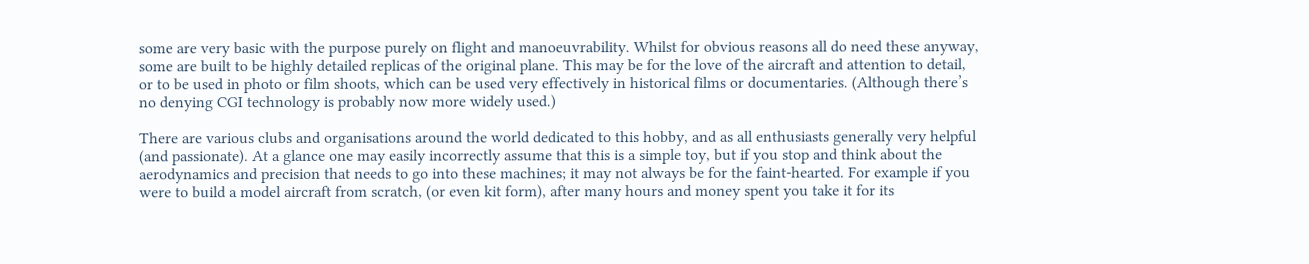some are very basic with the purpose purely on flight and manoeuvrability. Whilst for obvious reasons all do need these anyway, some are built to be highly detailed replicas of the original plane. This may be for the love of the aircraft and attention to detail, or to be used in photo or film shoots, which can be used very effectively in historical films or documentaries. (Although there’s no denying CGI technology is probably now more widely used.)

There are various clubs and organisations around the world dedicated to this hobby, and as all enthusiasts generally very helpful (and passionate). At a glance one may easily incorrectly assume that this is a simple toy, but if you stop and think about the aerodynamics and precision that needs to go into these machines; it may not always be for the faint-hearted. For example if you were to build a model aircraft from scratch, (or even kit form), after many hours and money spent you take it for its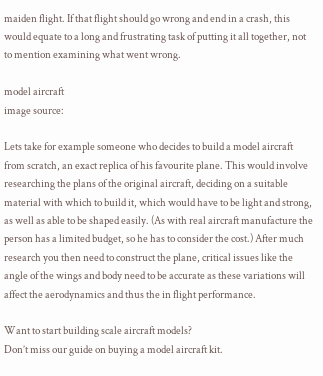maiden flight. If that flight should go wrong and end in a crash, this would equate to a long and frustrating task of putting it all together, not to mention examining what went wrong.

model aircraft
image source:

Lets take for example someone who decides to build a model aircraft from scratch, an exact replica of his favourite plane. This would involve researching the plans of the original aircraft, deciding on a suitable material with which to build it, which would have to be light and strong, as well as able to be shaped easily. (As with real aircraft manufacture the person has a limited budget, so he has to consider the cost.) After much research you then need to construct the plane, critical issues like the angle of the wings and body need to be accurate as these variations will affect the aerodynamics and thus the in flight performance.

Want to start building scale aircraft models?
Don’t miss our guide on buying a model aircraft kit.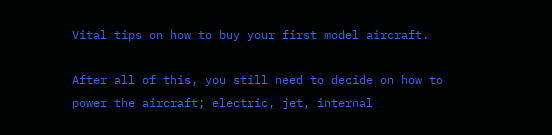Vital tips on how to buy your first model aircraft.

After all of this, you still need to decide on how to power the aircraft; electric, jet, internal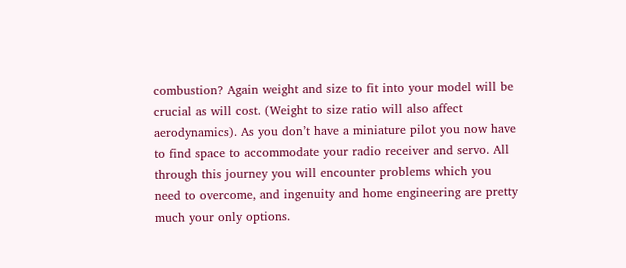combustion? Again weight and size to fit into your model will be crucial as will cost. (Weight to size ratio will also affect aerodynamics). As you don’t have a miniature pilot you now have to find space to accommodate your radio receiver and servo. All through this journey you will encounter problems which you need to overcome, and ingenuity and home engineering are pretty much your only options.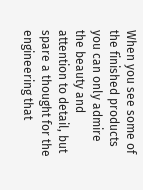When you see some of the finished products you can only admire the beauty and attention to detail, but spare a thought for the engineering that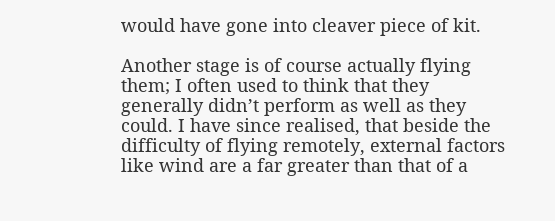would have gone into cleaver piece of kit.

Another stage is of course actually flying them; I often used to think that they generally didn’t perform as well as they could. I have since realised, that beside the difficulty of flying remotely, external factors like wind are a far greater than that of a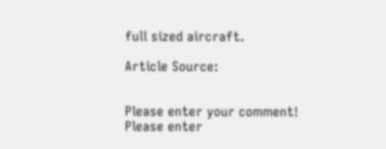full sized aircraft.

Article Source:


Please enter your comment!
Please enter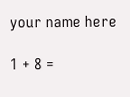your name here

1 + 8 =